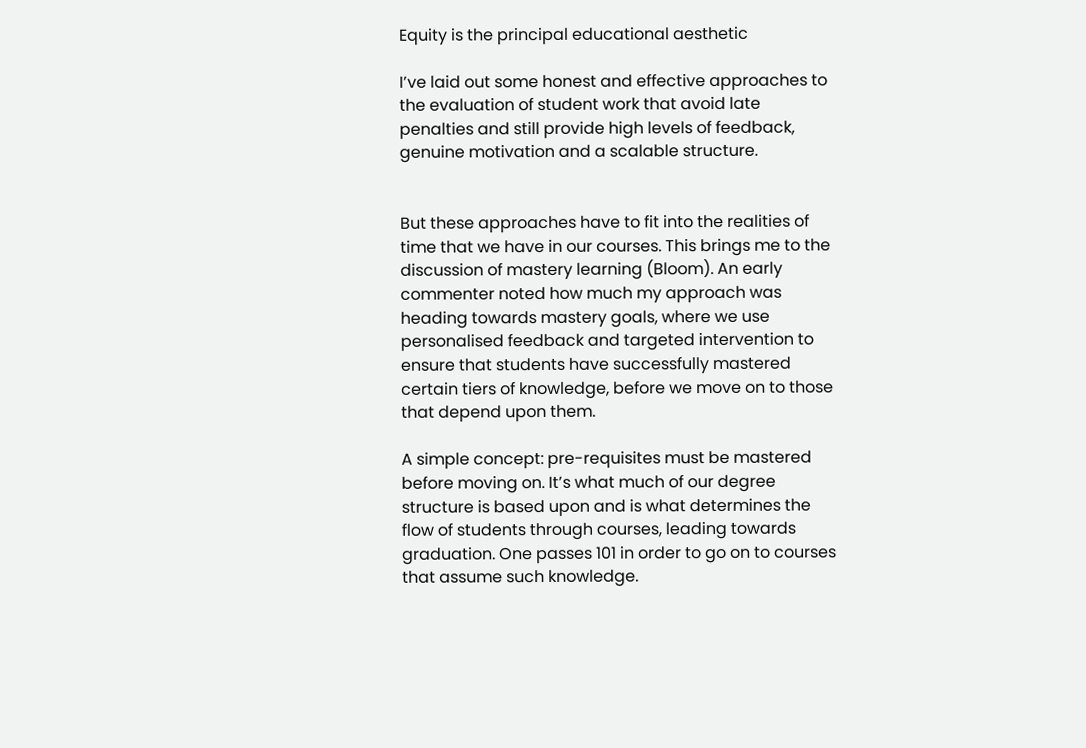Equity is the principal educational aesthetic

I’ve laid out some honest and effective approaches to the evaluation of student work that avoid late penalties and still provide high levels of feedback, genuine motivation and a scalable structure.


But these approaches have to fit into the realities of time that we have in our courses. This brings me to the discussion of mastery learning (Bloom). An early commenter noted how much my approach was heading towards mastery goals, where we use personalised feedback and targeted intervention to ensure that students have successfully mastered certain tiers of knowledge, before we move on to those that depend upon them.

A simple concept: pre-requisites must be mastered before moving on. It’s what much of our degree structure is based upon and is what determines the flow of students through courses, leading towards graduation. One passes 101 in order to go on to courses that assume such knowledge.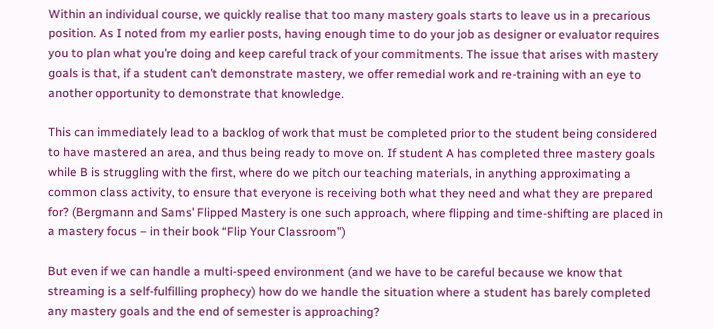Within an individual course, we quickly realise that too many mastery goals starts to leave us in a precarious position. As I noted from my earlier posts, having enough time to do your job as designer or evaluator requires you to plan what you’re doing and keep careful track of your commitments. The issue that arises with mastery goals is that, if a student can’t demonstrate mastery, we offer remedial work and re-training with an eye to another opportunity to demonstrate that knowledge.

This can immediately lead to a backlog of work that must be completed prior to the student being considered to have mastered an area, and thus being ready to move on. If student A has completed three mastery goals while B is struggling with the first, where do we pitch our teaching materials, in anything approximating a common class activity, to ensure that everyone is receiving both what they need and what they are prepared for? (Bergmann and Sams’ Flipped Mastery is one such approach, where flipping and time-shifting are placed in a mastery focus – in their book “Flip Your Classroom”)

But even if we can handle a multi-speed environment (and we have to be careful because we know that streaming is a self-fulfilling prophecy) how do we handle the situation where a student has barely completed any mastery goals and the end of semester is approaching?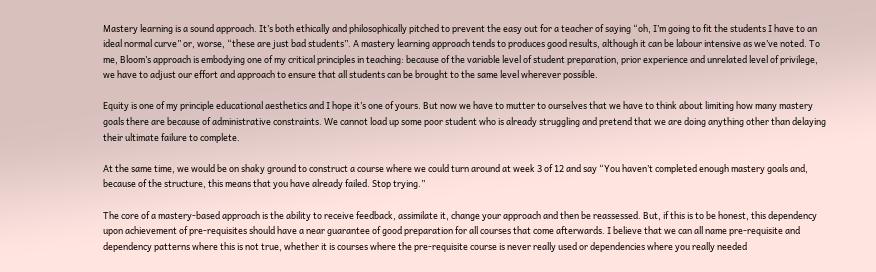Mastery learning is a sound approach. It’s both ethically and philosophically pitched to prevent the easy out for a teacher of saying “oh, I’m going to fit the students I have to an ideal normal curve” or, worse, “these are just bad students”. A mastery learning approach tends to produces good results, although it can be labour intensive as we’ve noted. To me, Bloom’s approach is embodying one of my critical principles in teaching: because of the variable level of student preparation, prior experience and unrelated level of privilege, we have to adjust our effort and approach to ensure that all students can be brought to the same level wherever possible.

Equity is one of my principle educational aesthetics and I hope it’s one of yours. But now we have to mutter to ourselves that we have to think about limiting how many mastery goals there are because of administrative constraints. We cannot load up some poor student who is already struggling and pretend that we are doing anything other than delaying their ultimate failure to complete.

At the same time, we would be on shaky ground to construct a course where we could turn around at week 3 of 12 and say “You haven’t completed enough mastery goals and, because of the structure, this means that you have already failed. Stop trying.”

The core of a mastery-based approach is the ability to receive feedback, assimilate it, change your approach and then be reassessed. But, if this is to be honest, this dependency upon achievement of pre-requisites should have a near guarantee of good preparation for all courses that come afterwards. I believe that we can all name pre-requisite and dependency patterns where this is not true, whether it is courses where the pre-requisite course is never really used or dependencies where you really needed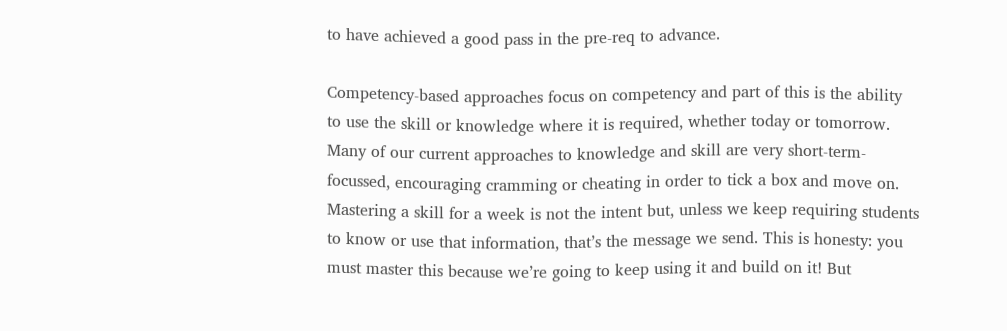to have achieved a good pass in the pre-req to advance.

Competency-based approaches focus on competency and part of this is the ability to use the skill or knowledge where it is required, whether today or tomorrow. Many of our current approaches to knowledge and skill are very short-term-focussed, encouraging cramming or cheating in order to tick a box and move on. Mastering a skill for a week is not the intent but, unless we keep requiring students to know or use that information, that’s the message we send. This is honesty: you must master this because we’re going to keep using it and build on it! But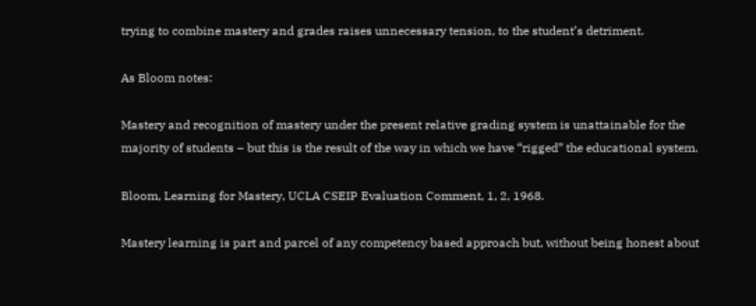trying to combine mastery and grades raises unnecessary tension, to the student’s detriment.

As Bloom notes:

Mastery and recognition of mastery under the present relative grading system is unattainable for the majority of students – but this is the result of the way in which we have “rigged” the educational system.

Bloom, Learning for Mastery, UCLA CSEIP Evaluation Comment, 1, 2, 1968.

Mastery learning is part and parcel of any competency based approach but, without being honest about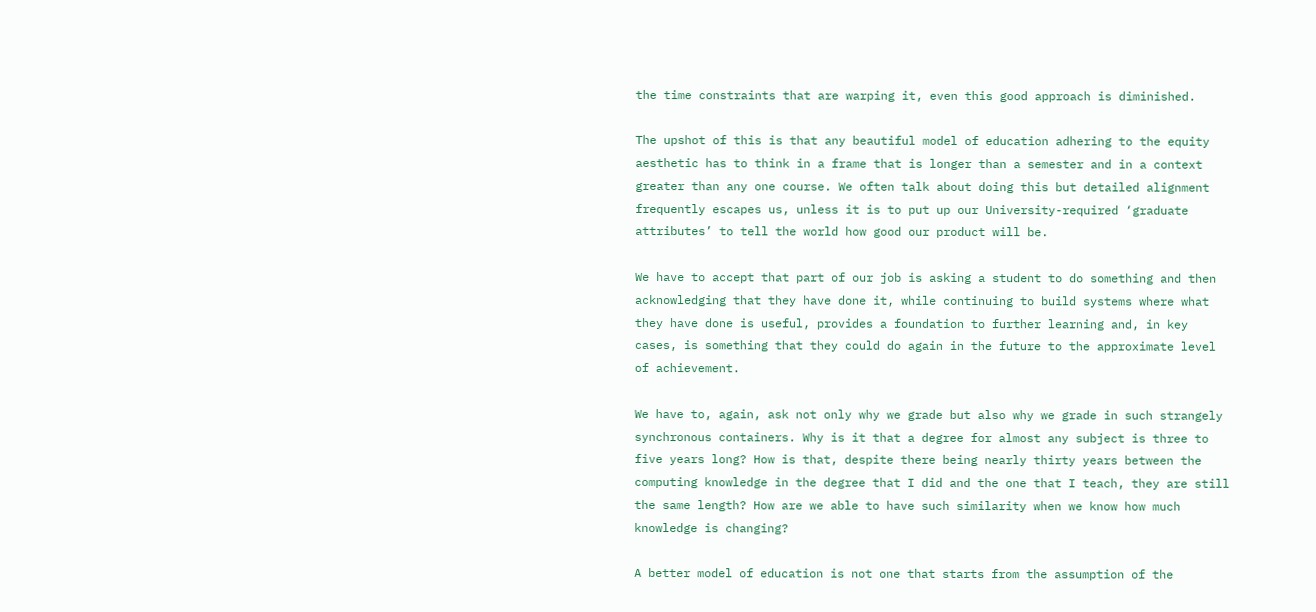the time constraints that are warping it, even this good approach is diminished.

The upshot of this is that any beautiful model of education adhering to the equity aesthetic has to think in a frame that is longer than a semester and in a context greater than any one course. We often talk about doing this but detailed alignment frequently escapes us, unless it is to put up our University-required ‘graduate attributes’ to tell the world how good our product will be.

We have to accept that part of our job is asking a student to do something and then acknowledging that they have done it, while continuing to build systems where what they have done is useful, provides a foundation to further learning and, in key cases, is something that they could do again in the future to the approximate level of achievement.

We have to, again, ask not only why we grade but also why we grade in such strangely synchronous containers. Why is it that a degree for almost any subject is three to five years long? How is that, despite there being nearly thirty years between the computing knowledge in the degree that I did and the one that I teach, they are still the same length? How are we able to have such similarity when we know how much knowledge is changing?

A better model of education is not one that starts from the assumption of the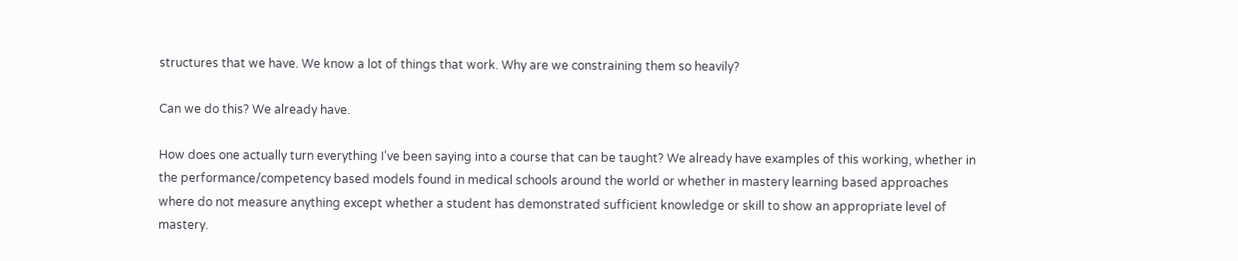structures that we have. We know a lot of things that work. Why are we constraining them so heavily?

Can we do this? We already have.

How does one actually turn everything I’ve been saying into a course that can be taught? We already have examples of this working, whether in the performance/competency based models found in medical schools around the world or whether in mastery learning based approaches where do not measure anything except whether a student has demonstrated sufficient knowledge or skill to show an appropriate level of mastery.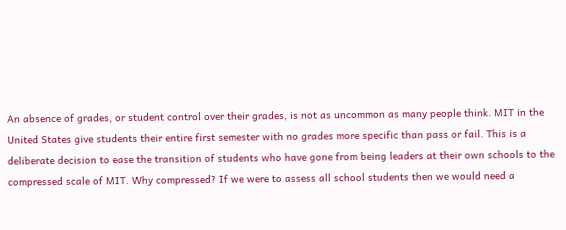An absence of grades, or student control over their grades, is not as uncommon as many people think. MIT in the United States give students their entire first semester with no grades more specific than pass or fail. This is a deliberate decision to ease the transition of students who have gone from being leaders at their own schools to the compressed scale of MIT. Why compressed? If we were to assess all school students then we would need a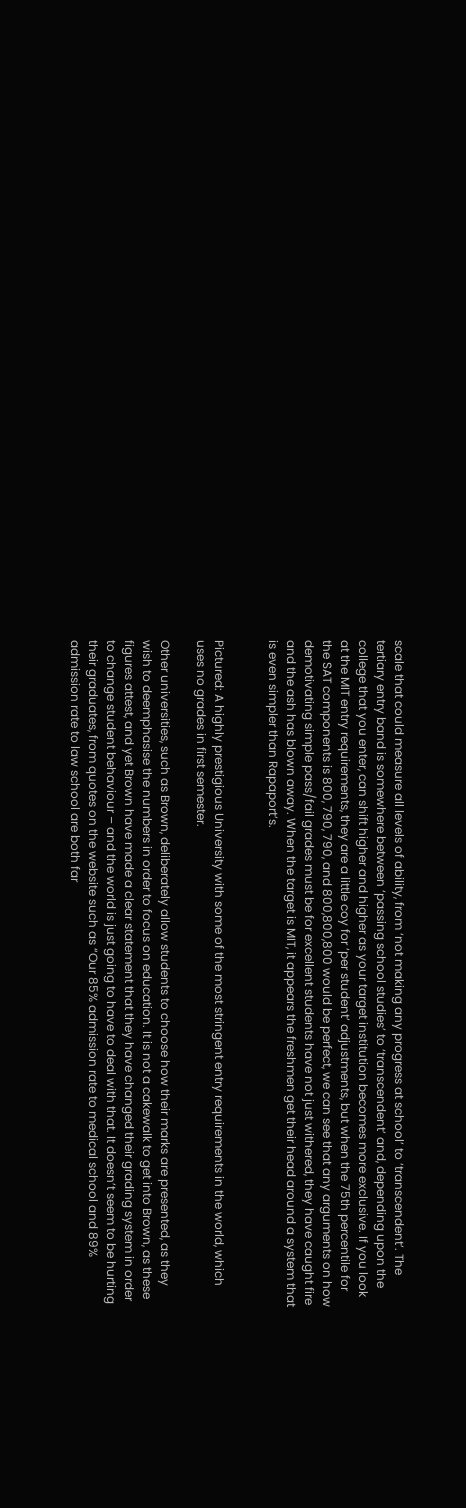scale that could measure all levels of ability, from ‘not making any progress at school’ to ‘transcendent’. The tertiary entry band is somewhere between ‘passing school studies’ to ‘transcendent’ and, depending upon the college that you enter, can shift higher and higher as your target institution becomes more exclusive. If you look at the MIT entry requirements, they are a little coy for ‘per student’ adjustments, but when the 75th percentile for the SAT components is 800, 790, 790, and 800,800,800 would be perfect, we can see that any arguments on how demotivating simple pass/fail grades must be for excellent students have not just withered, they have caught fire and the ash has blown away. When the target is MIT, it appears the freshmen get their head around a system that is even simpler than Rapaport’s.


Pictured: A highly prestigious University with some of the most stringent entry requirements in the world, which uses no grades in first semester.

Other universities, such as Brown, deliberately allow students to choose how their marks are presented, as they wish to deemphasise the numbers in order to focus on education. It is not a cakewalk to get into Brown, as these figures attest, and yet Brown have made a clear statement that they have changed their grading system in order to change student behaviour – and the world is just going to have to deal with that. It doesn’t seem to be hurting their graduates, from quotes on the website such as “Our 85% admission rate to medical school and 89% admission rate to law school are both far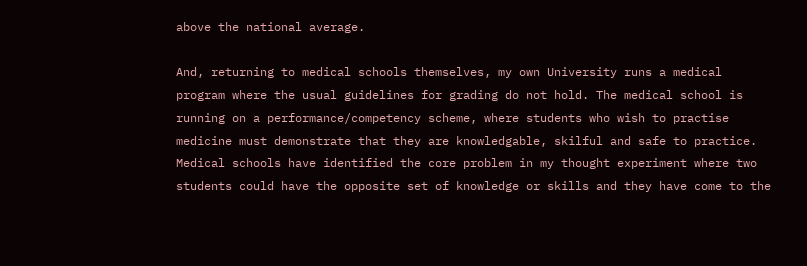above the national average.

And, returning to medical schools themselves, my own University runs a medical program where the usual guidelines for grading do not hold. The medical school is running on a performance/competency scheme, where students who wish to practise medicine must demonstrate that they are knowledgable, skilful and safe to practice. Medical schools have identified the core problem in my thought experiment where two students could have the opposite set of knowledge or skills and they have come to the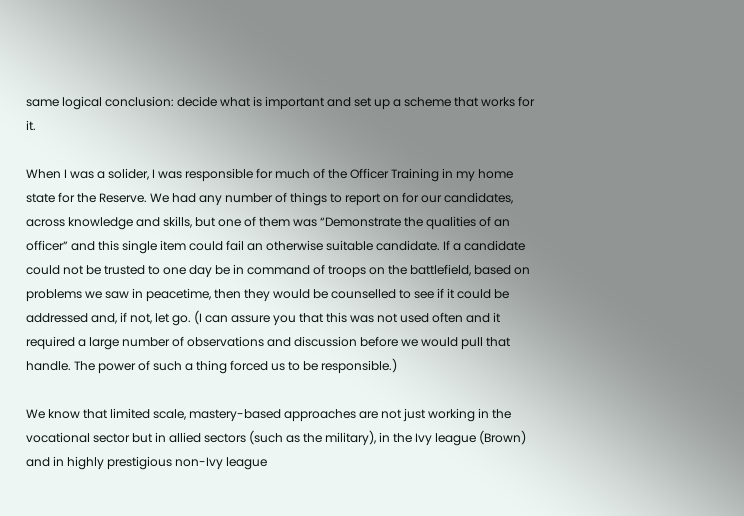same logical conclusion: decide what is important and set up a scheme that works for it.

When I was a solider, I was responsible for much of the Officer Training in my home state for the Reserve. We had any number of things to report on for our candidates, across knowledge and skills, but one of them was “Demonstrate the qualities of an officer” and this single item could fail an otherwise suitable candidate. If a candidate could not be trusted to one day be in command of troops on the battlefield, based on problems we saw in peacetime, then they would be counselled to see if it could be addressed and, if not, let go. (I can assure you that this was not used often and it required a large number of observations and discussion before we would pull that handle. The power of such a thing forced us to be responsible.)

We know that limited scale, mastery-based approaches are not just working in the vocational sector but in allied sectors (such as the military), in the Ivy league (Brown) and in highly prestigious non-Ivy league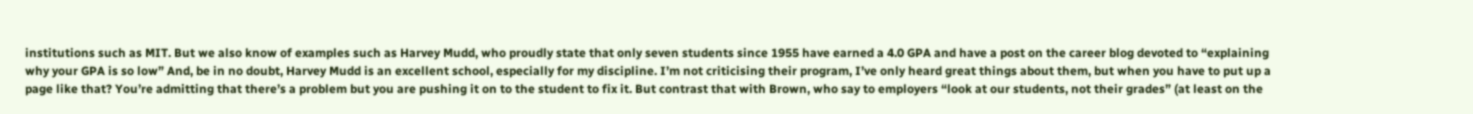institutions such as MIT. But we also know of examples such as Harvey Mudd, who proudly state that only seven students since 1955 have earned a 4.0 GPA and have a post on the career blog devoted to “explaining why your GPA is so low” And, be in no doubt, Harvey Mudd is an excellent school, especially for my discipline. I’m not criticising their program, I’ve only heard great things about them, but when you have to put up a page like that? You’re admitting that there’s a problem but you are pushing it on to the student to fix it. But contrast that with Brown, who say to employers “look at our students, not their grades” (at least on the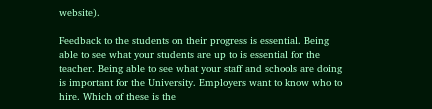website).

Feedback to the students on their progress is essential. Being able to see what your students are up to is essential for the teacher. Being able to see what your staff and schools are doing is important for the University. Employers want to know who to hire. Which of these is the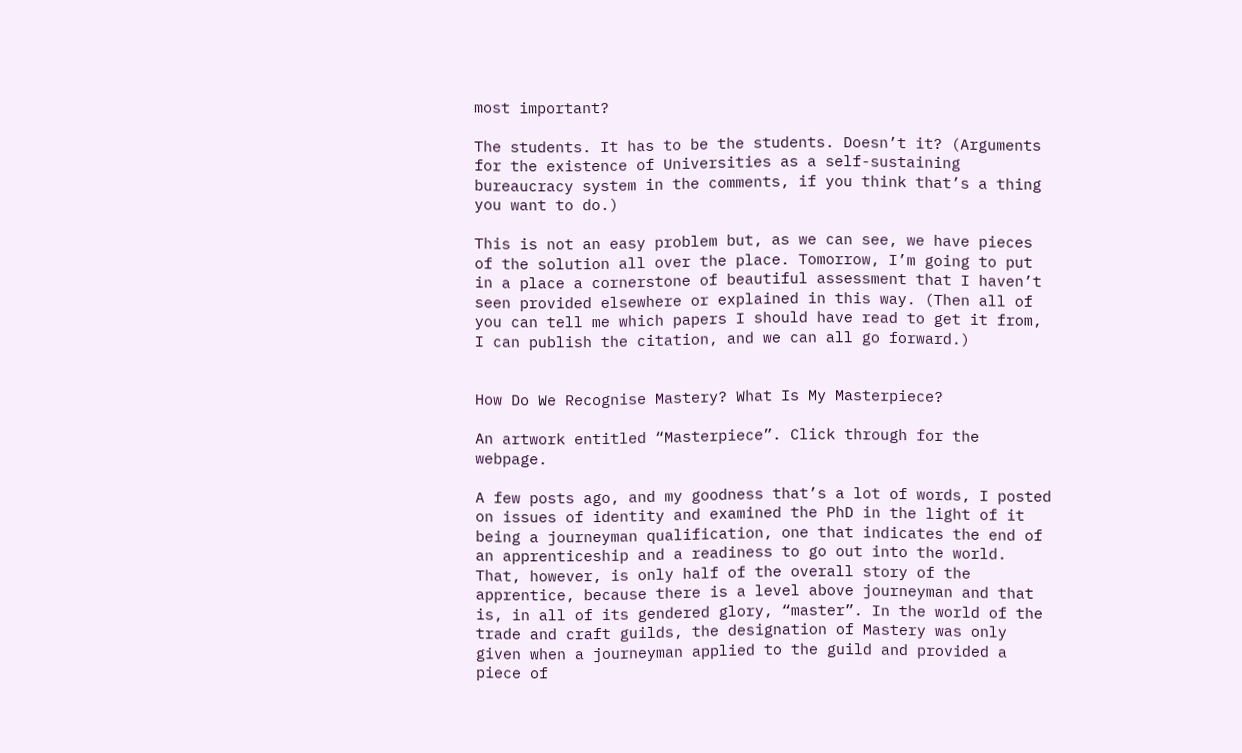most important?

The students. It has to be the students. Doesn’t it? (Arguments for the existence of Universities as a self-sustaining bureaucracy system in the comments, if you think that’s a thing you want to do.)

This is not an easy problem but, as we can see, we have pieces of the solution all over the place. Tomorrow, I’m going to put in a place a cornerstone of beautiful assessment that I haven’t seen provided elsewhere or explained in this way. (Then all of you can tell me which papers I should have read to get it from, I can publish the citation, and we can all go forward.)


How Do We Recognise Mastery? What Is My Masterpiece?

An artwork entitled “Masterpiece”. Click through for the webpage.

A few posts ago, and my goodness that’s a lot of words, I posted on issues of identity and examined the PhD in the light of it being a journeyman qualification, one that indicates the end of an apprenticeship and a readiness to go out into the world. That, however, is only half of the overall story of the apprentice, because there is a level above journeyman and that is, in all of its gendered glory, “master”. In the world of the trade and craft guilds, the designation of Mastery was only given when a journeyman applied to the guild and provided a piece of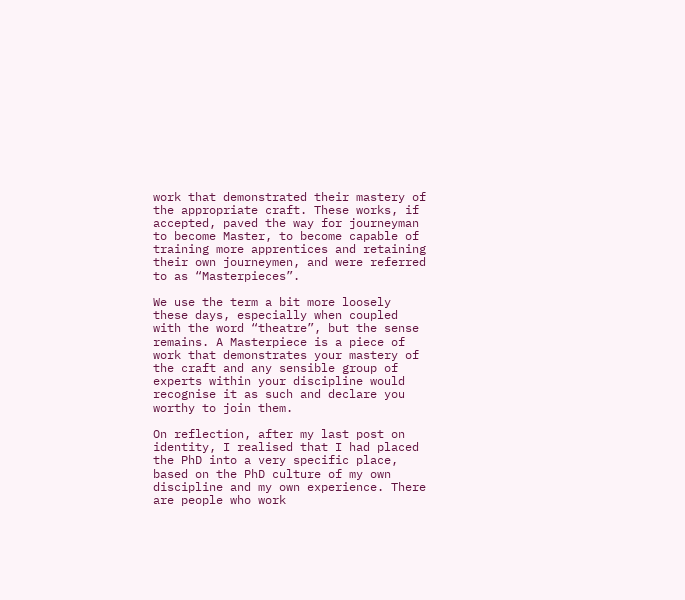work that demonstrated their mastery of the appropriate craft. These works, if accepted, paved the way for journeyman to become Master, to become capable of training more apprentices and retaining their own journeymen, and were referred to as “Masterpieces”.

We use the term a bit more loosely these days, especially when coupled with the word “theatre”, but the sense remains. A Masterpiece is a piece of work that demonstrates your mastery of the craft and any sensible group of experts within your discipline would recognise it as such and declare you worthy to join them.

On reflection, after my last post on identity, I realised that I had placed the PhD into a very specific place, based on the PhD culture of my own discipline and my own experience. There are people who work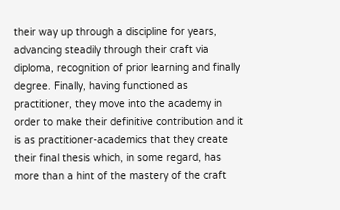their way up through a discipline for years, advancing steadily through their craft via diploma, recognition of prior learning and finally degree. Finally, having functioned as practitioner, they move into the academy in order to make their definitive contribution and it is as practitioner-academics that they create their final thesis which, in some regard, has more than a hint of the mastery of the craft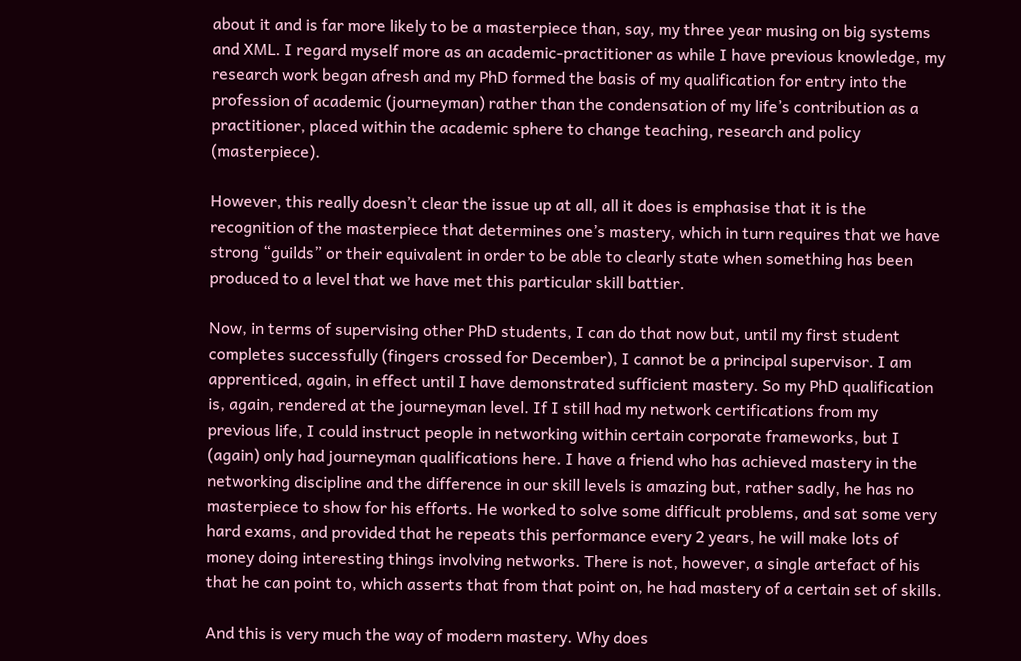about it and is far more likely to be a masterpiece than, say, my three year musing on big systems and XML. I regard myself more as an academic-practitioner as while I have previous knowledge, my research work began afresh and my PhD formed the basis of my qualification for entry into the profession of academic (journeyman) rather than the condensation of my life’s contribution as a practitioner, placed within the academic sphere to change teaching, research and policy (masterpiece).

However, this really doesn’t clear the issue up at all, all it does is emphasise that it is the recognition of the masterpiece that determines one’s mastery, which in turn requires that we have strong “guilds” or their equivalent in order to be able to clearly state when something has been produced to a level that we have met this particular skill battier.

Now, in terms of supervising other PhD students, I can do that now but, until my first student completes successfully (fingers crossed for December), I cannot be a principal supervisor. I am apprenticed, again, in effect until I have demonstrated sufficient mastery. So my PhD qualification is, again, rendered at the journeyman level. If I still had my network certifications from my previous life, I could instruct people in networking within certain corporate frameworks, but I (again) only had journeyman qualifications here. I have a friend who has achieved mastery in the networking discipline and the difference in our skill levels is amazing but, rather sadly, he has no masterpiece to show for his efforts. He worked to solve some difficult problems, and sat some very hard exams, and provided that he repeats this performance every 2 years, he will make lots of money doing interesting things involving networks. There is not, however, a single artefact of his that he can point to, which asserts that from that point on, he had mastery of a certain set of skills.

And this is very much the way of modern mastery. Why does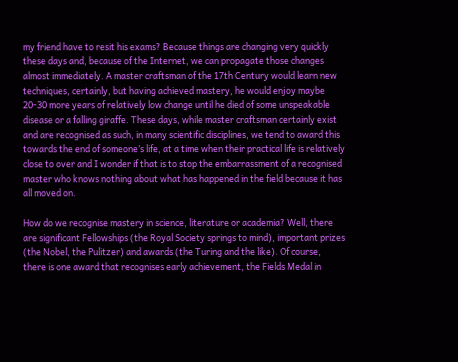my friend have to resit his exams? Because things are changing very quickly these days and, because of the Internet, we can propagate those changes almost immediately. A master craftsman of the 17th Century would learn new techniques, certainly, but having achieved mastery, he would enjoy maybe 20-30 more years of relatively low change until he died of some unspeakable disease or a falling giraffe. These days, while master craftsman certainly exist and are recognised as such, in many scientific disciplines, we tend to award this towards the end of someone’s life, at a time when their practical life is relatively close to over and I wonder if that is to stop the embarrassment of a recognised master who knows nothing about what has happened in the field because it has all moved on.

How do we recognise mastery in science, literature or academia? Well, there are significant Fellowships (the Royal Society springs to mind), important prizes (the Nobel, the Pulitzer) and awards (the Turing and the like). Of course, there is one award that recognises early achievement, the Fields Medal in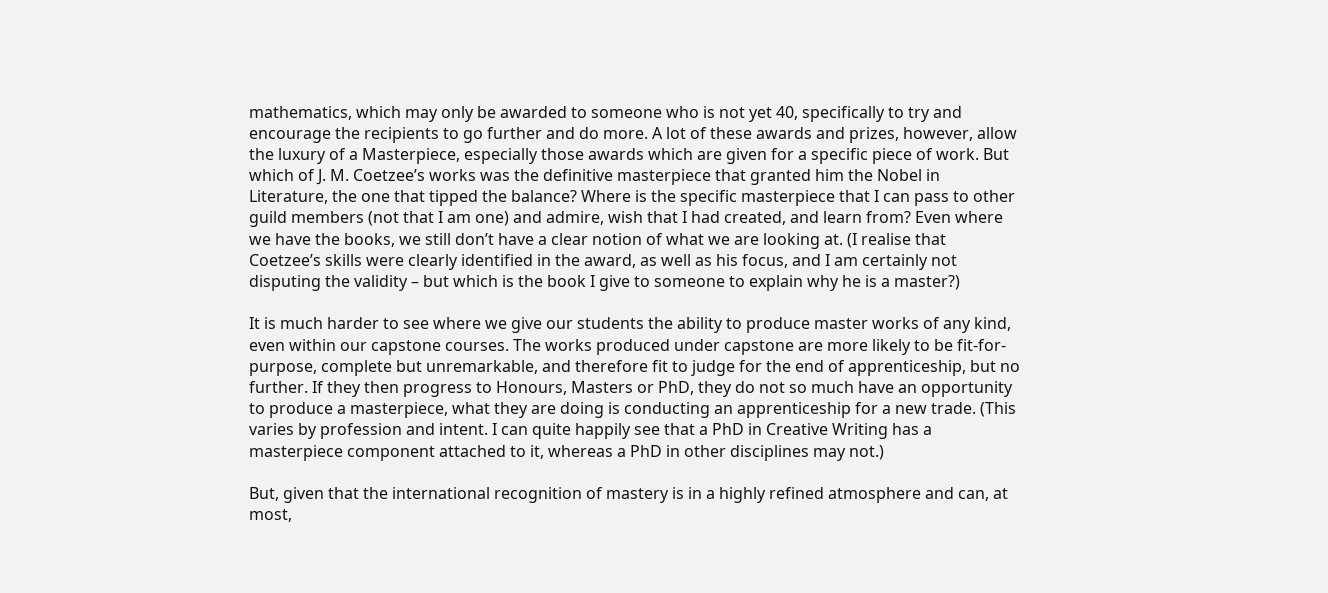mathematics, which may only be awarded to someone who is not yet 40, specifically to try and encourage the recipients to go further and do more. A lot of these awards and prizes, however, allow the luxury of a Masterpiece, especially those awards which are given for a specific piece of work. But which of J. M. Coetzee’s works was the definitive masterpiece that granted him the Nobel in Literature, the one that tipped the balance? Where is the specific masterpiece that I can pass to other guild members (not that I am one) and admire, wish that I had created, and learn from? Even where we have the books, we still don’t have a clear notion of what we are looking at. (I realise that Coetzee’s skills were clearly identified in the award, as well as his focus, and I am certainly not disputing the validity – but which is the book I give to someone to explain why he is a master?)

It is much harder to see where we give our students the ability to produce master works of any kind, even within our capstone courses. The works produced under capstone are more likely to be fit-for-purpose, complete but unremarkable, and therefore fit to judge for the end of apprenticeship, but no further. If they then progress to Honours, Masters or PhD, they do not so much have an opportunity to produce a masterpiece, what they are doing is conducting an apprenticeship for a new trade. (This varies by profession and intent. I can quite happily see that a PhD in Creative Writing has a masterpiece component attached to it, whereas a PhD in other disciplines may not.)

But, given that the international recognition of mastery is in a highly refined atmosphere and can, at most,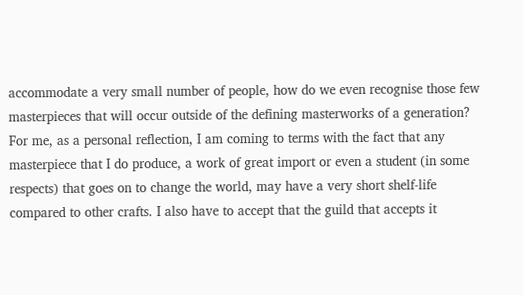accommodate a very small number of people, how do we even recognise those few masterpieces that will occur outside of the defining masterworks of a generation? For me, as a personal reflection, I am coming to terms with the fact that any masterpiece that I do produce, a work of great import or even a student (in some respects) that goes on to change the world, may have a very short shelf-life compared to other crafts. I also have to accept that the guild that accepts it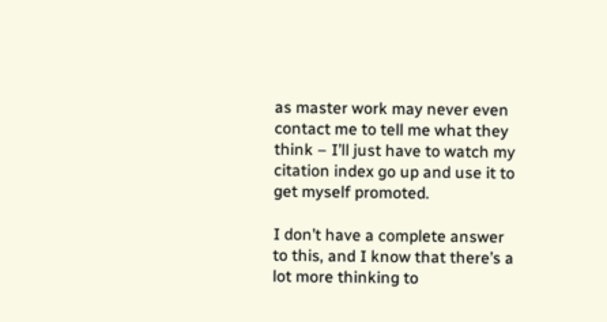as master work may never even contact me to tell me what they think – I’ll just have to watch my citation index go up and use it to get myself promoted.

I don’t have a complete answer to this, and I know that there’s a lot more thinking to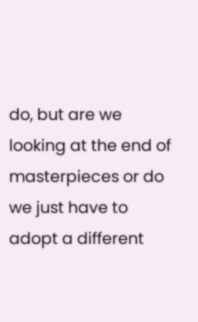do, but are we looking at the end of masterpieces or do we just have to adopt a different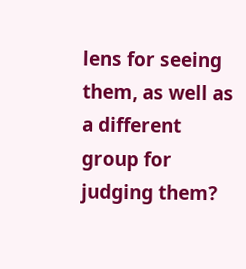lens for seeing them, as well as a different group for judging them?